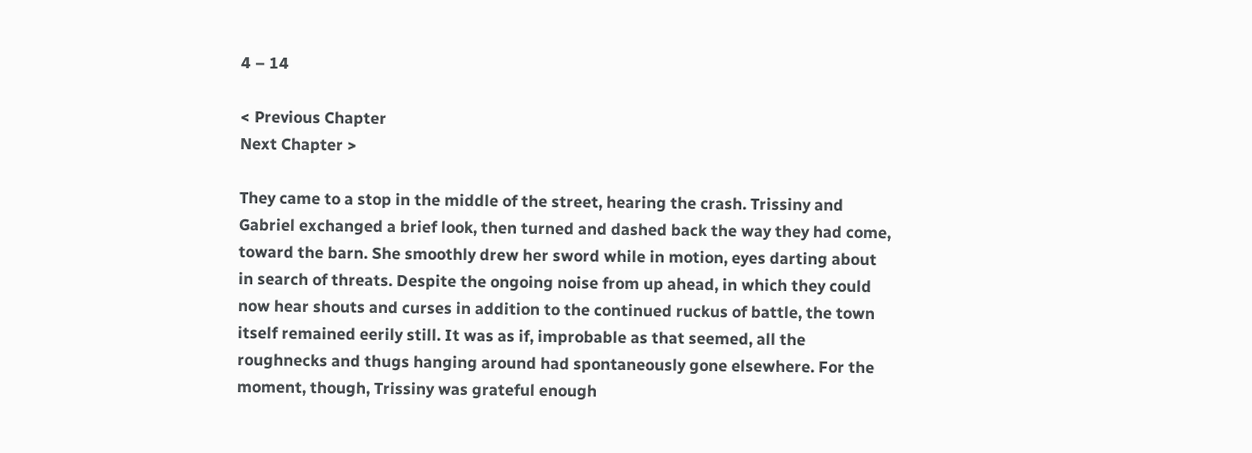4 – 14

< Previous Chapter                                                                                                                           Next Chapter >

They came to a stop in the middle of the street, hearing the crash. Trissiny and Gabriel exchanged a brief look, then turned and dashed back the way they had come, toward the barn. She smoothly drew her sword while in motion, eyes darting about in search of threats. Despite the ongoing noise from up ahead, in which they could now hear shouts and curses in addition to the continued ruckus of battle, the town itself remained eerily still. It was as if, improbable as that seemed, all the roughnecks and thugs hanging around had spontaneously gone elsewhere. For the moment, though, Trissiny was grateful enough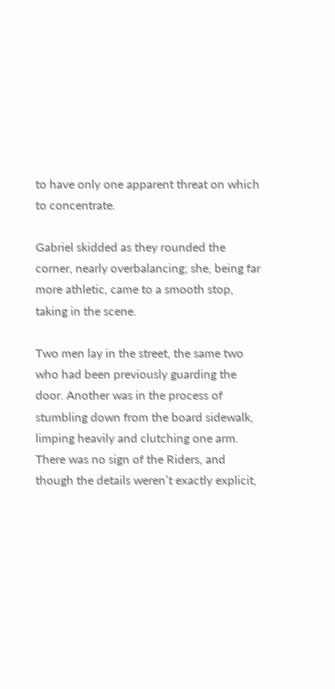to have only one apparent threat on which to concentrate.

Gabriel skidded as they rounded the corner, nearly overbalancing; she, being far more athletic, came to a smooth stop, taking in the scene.

Two men lay in the street, the same two who had been previously guarding the door. Another was in the process of stumbling down from the board sidewalk, limping heavily and clutching one arm. There was no sign of the Riders, and though the details weren’t exactly explicit,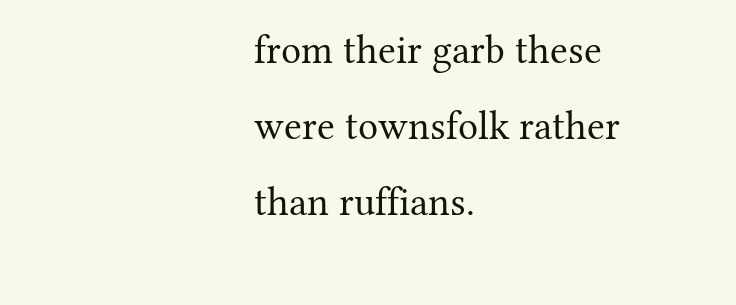from their garb these were townsfolk rather than ruffians.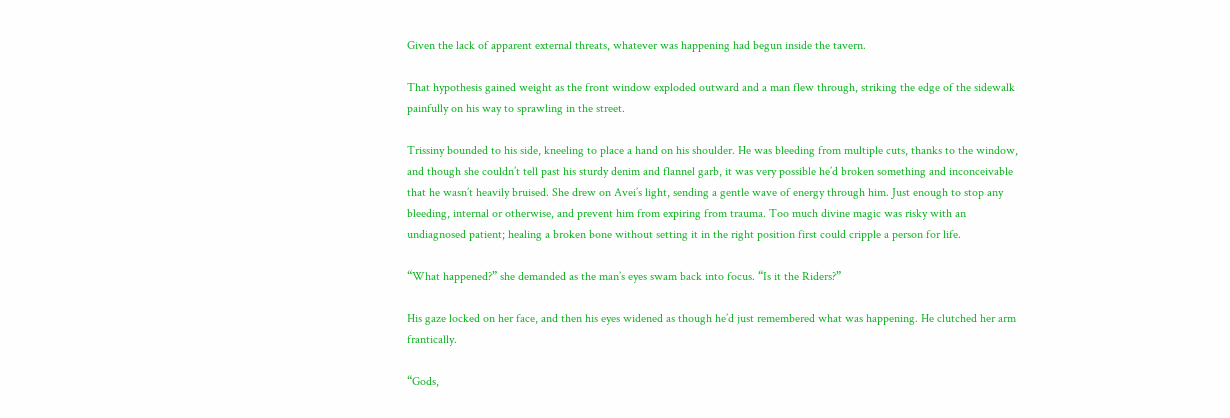Given the lack of apparent external threats, whatever was happening had begun inside the tavern.

That hypothesis gained weight as the front window exploded outward and a man flew through, striking the edge of the sidewalk painfully on his way to sprawling in the street.

Trissiny bounded to his side, kneeling to place a hand on his shoulder. He was bleeding from multiple cuts, thanks to the window, and though she couldn’t tell past his sturdy denim and flannel garb, it was very possible he’d broken something and inconceivable that he wasn’t heavily bruised. She drew on Avei’s light, sending a gentle wave of energy through him. Just enough to stop any bleeding, internal or otherwise, and prevent him from expiring from trauma. Too much divine magic was risky with an undiagnosed patient; healing a broken bone without setting it in the right position first could cripple a person for life.

“What happened?” she demanded as the man’s eyes swam back into focus. “Is it the Riders?”

His gaze locked on her face, and then his eyes widened as though he’d just remembered what was happening. He clutched her arm frantically.

“Gods,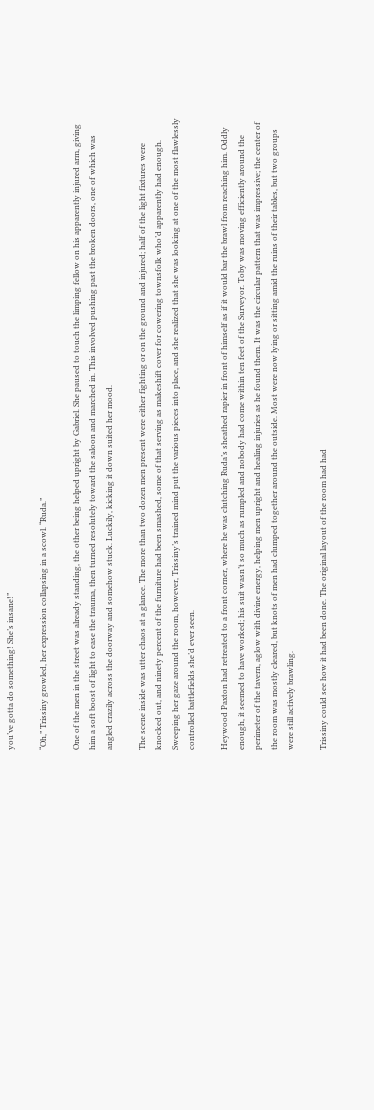you’ve gotta do something! She’s insane!”

“Oh,” Trissiny growled, her expression collapsing in a scowl. “Ruda.”

One of the men in the street was already standing, the other being helped upright by Gabriel. She paused to touch the limping fellow on his apparently injured arm, giving him a soft boost of light to ease the trauma, then turned resolutely toward the saloon and marched in. This involved pushing past the broken doors, one of which was angled crazily across the doorway and somehow stuck. Luckily, kicking it down suited her mood.

The scene inside was utter chaos at a glance. The more than two dozen men present were either fighting or on the ground and injured; half of the light fixtures were knocked out, and ninety percent of the furniture had been smashed, some of that serving as makeshift cover for cowering townsfolk who’d apparently had enough. Sweeping her gaze around the room, however, Trissiny’s trained mind put the various pieces into place, and she realized that she was looking at one of the most flawlessly controlled battlefields she’d ever seen.

Heywood Paxton had retreated to a front corner, where he was clutching Ruda’s sheathed rapier in front of himself as if it would bar the brawl from reaching him. Oddly enough, it seemed to have worked; his suit wasn’t so much as rumpled and nobody had come within ten feet of the Surveyor. Toby was moving efficiently around the perimeter of the tavern, aglow with divine energy, helping men upright and healing injuries as he found them. It was the circular pattern that was impressive; the center of the room was mostly cleared, but knots of men had clumped together around the outside. Most were now lying or sitting amid the ruins of their tables, but two groups were still actively brawling.

Trissiny could see how it had been done. The original layout of the room had had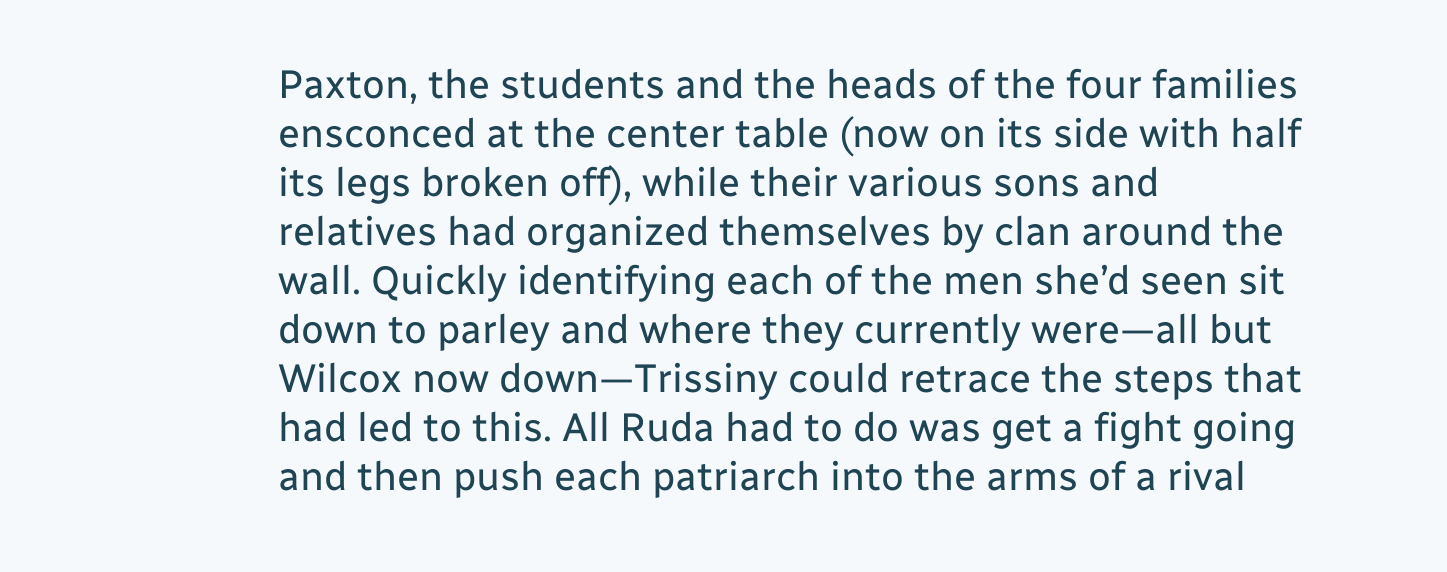Paxton, the students and the heads of the four families ensconced at the center table (now on its side with half its legs broken off), while their various sons and relatives had organized themselves by clan around the wall. Quickly identifying each of the men she’d seen sit down to parley and where they currently were—all but Wilcox now down—Trissiny could retrace the steps that had led to this. All Ruda had to do was get a fight going and then push each patriarch into the arms of a rival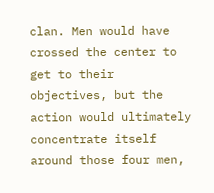clan. Men would have crossed the center to get to their objectives, but the action would ultimately concentrate itself around those four men,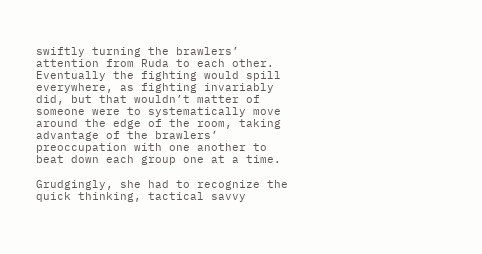swiftly turning the brawlers’ attention from Ruda to each other. Eventually the fighting would spill everywhere, as fighting invariably did, but that wouldn’t matter of someone were to systematically move around the edge of the room, taking advantage of the brawlers’ preoccupation with one another to beat down each group one at a time.

Grudgingly, she had to recognize the quick thinking, tactical savvy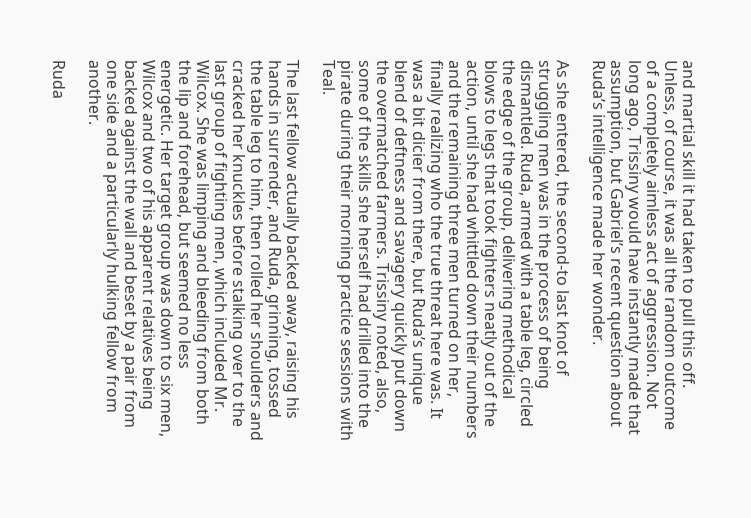and martial skill it had taken to pull this off. Unless, of course, it was all the random outcome of a completely aimless act of aggression. Not long ago, Trissiny would have instantly made that assumption, but Gabriel’s recent question about Ruda’s intelligence made her wonder.

As she entered, the second-to last knot of struggling men was in the process of being dismantled. Ruda, armed with a table leg, circled the edge of the group, delivering methodical blows to legs that took fighters neatly out of the action, until she had whittled down their numbers and the remaining three men turned on her, finally realizing who the true threat here was. It was a bit dicier from there, but Ruda’s unique blend of deftness and savagery quickly put down the overmatched farmers. Trissiny noted, also, some of the skills she herself had drilled into the pirate during their morning practice sessions with Teal.

The last fellow actually backed away, raising his hands in surrender, and Ruda, grinning, tossed the table leg to him, then rolled her shoulders and cracked her knuckles before stalking over to the last group of fighting men, which included Mr. Wilcox. She was limping and bleeding from both the lip and forehead, but seemed no less energetic. Her target group was down to six men, Wilcox and two of his apparent relatives being backed against the wall and beset by a pair from one side and a particularly hulking fellow from another.

Ruda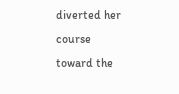diverted her course toward the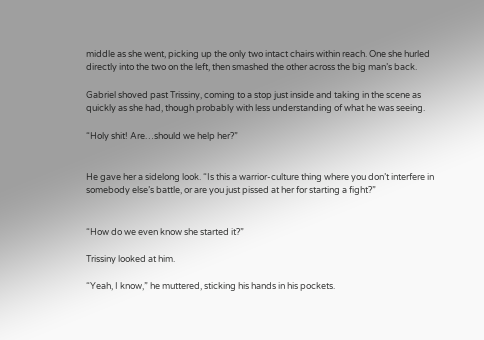middle as she went, picking up the only two intact chairs within reach. One she hurled directly into the two on the left, then smashed the other across the big man’s back.

Gabriel shoved past Trissiny, coming to a stop just inside and taking in the scene as quickly as she had, though probably with less understanding of what he was seeing.

“Holy shit! Are…should we help her?”


He gave her a sidelong look. “Is this a warrior-culture thing where you don’t interfere in somebody else’s battle, or are you just pissed at her for starting a fight?”


“How do we even know she started it?”

Trissiny looked at him.

“Yeah, I know,” he muttered, sticking his hands in his pockets.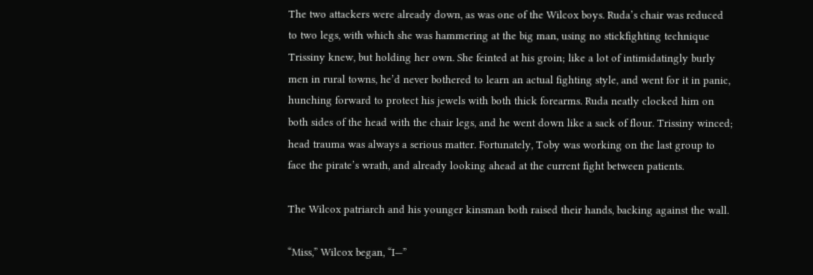The two attackers were already down, as was one of the Wilcox boys. Ruda’s chair was reduced to two legs, with which she was hammering at the big man, using no stickfighting technique Trissiny knew, but holding her own. She feinted at his groin; like a lot of intimidatingly burly men in rural towns, he’d never bothered to learn an actual fighting style, and went for it in panic, hunching forward to protect his jewels with both thick forearms. Ruda neatly clocked him on both sides of the head with the chair legs, and he went down like a sack of flour. Trissiny winced; head trauma was always a serious matter. Fortunately, Toby was working on the last group to face the pirate’s wrath, and already looking ahead at the current fight between patients.

The Wilcox patriarch and his younger kinsman both raised their hands, backing against the wall.

“Miss,” Wilcox began, “I—”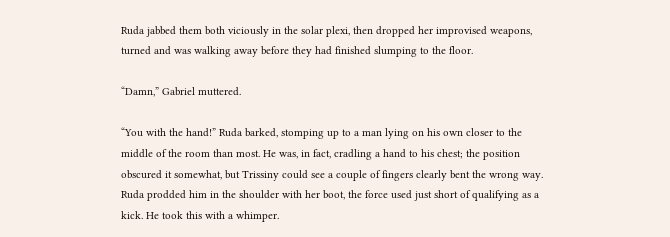Ruda jabbed them both viciously in the solar plexi, then dropped her improvised weapons, turned and was walking away before they had finished slumping to the floor.

“Damn,” Gabriel muttered.

“You with the hand!” Ruda barked, stomping up to a man lying on his own closer to the middle of the room than most. He was, in fact, cradling a hand to his chest; the position obscured it somewhat, but Trissiny could see a couple of fingers clearly bent the wrong way. Ruda prodded him in the shoulder with her boot, the force used just short of qualifying as a kick. He took this with a whimper.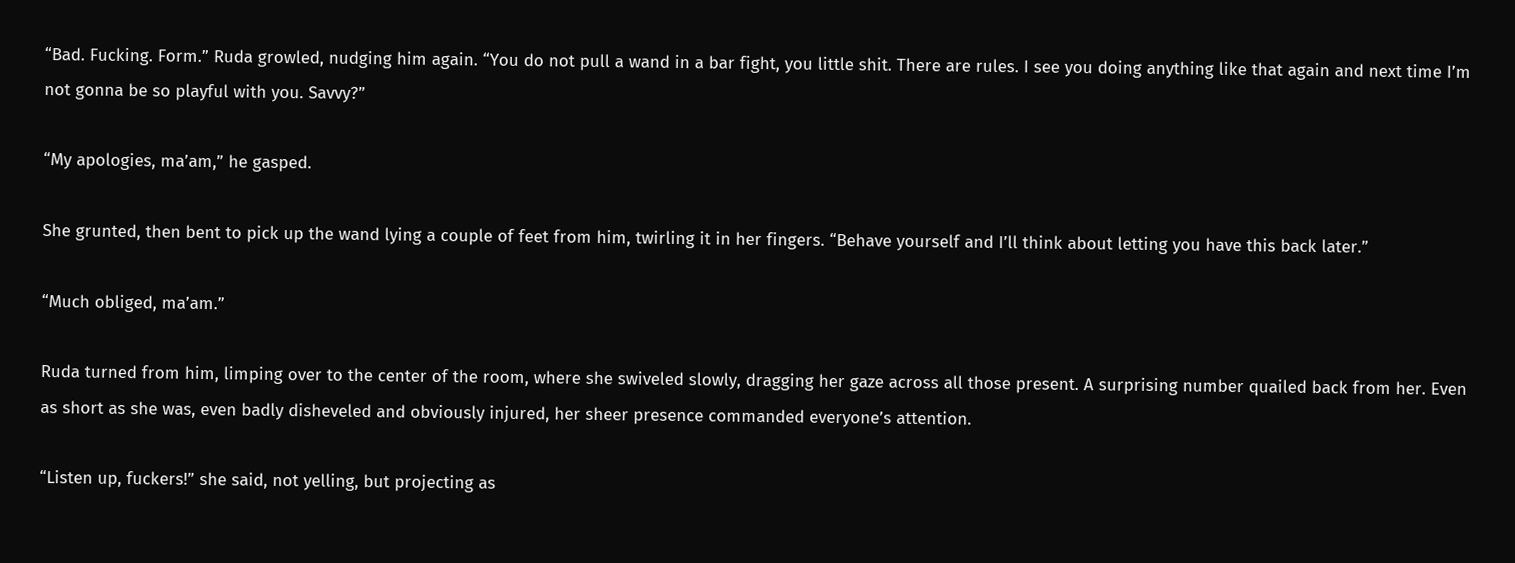“Bad. Fucking. Form.” Ruda growled, nudging him again. “You do not pull a wand in a bar fight, you little shit. There are rules. I see you doing anything like that again and next time I’m not gonna be so playful with you. Savvy?”

“My apologies, ma’am,” he gasped.

She grunted, then bent to pick up the wand lying a couple of feet from him, twirling it in her fingers. “Behave yourself and I’ll think about letting you have this back later.”

“Much obliged, ma’am.”

Ruda turned from him, limping over to the center of the room, where she swiveled slowly, dragging her gaze across all those present. A surprising number quailed back from her. Even as short as she was, even badly disheveled and obviously injured, her sheer presence commanded everyone’s attention.

“Listen up, fuckers!” she said, not yelling, but projecting as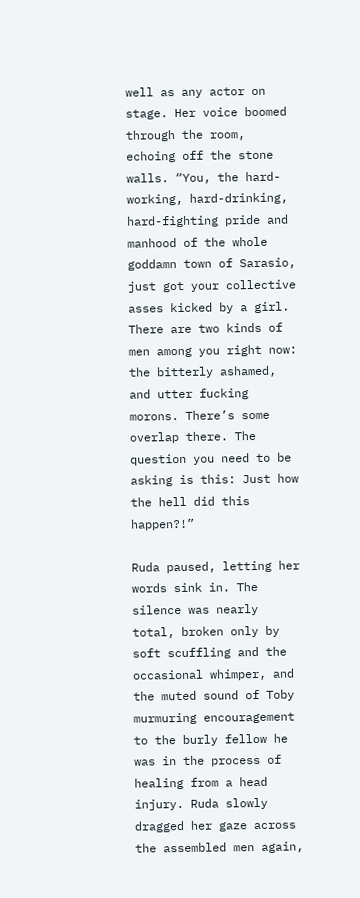well as any actor on stage. Her voice boomed through the room, echoing off the stone walls. “You, the hard-working, hard-drinking, hard-fighting pride and manhood of the whole goddamn town of Sarasio, just got your collective asses kicked by a girl. There are two kinds of men among you right now: the bitterly ashamed, and utter fucking morons. There’s some overlap there. The question you need to be asking is this: Just how the hell did this happen?!”

Ruda paused, letting her words sink in. The silence was nearly total, broken only by soft scuffling and the occasional whimper, and the muted sound of Toby murmuring encouragement to the burly fellow he was in the process of healing from a head injury. Ruda slowly dragged her gaze across the assembled men again,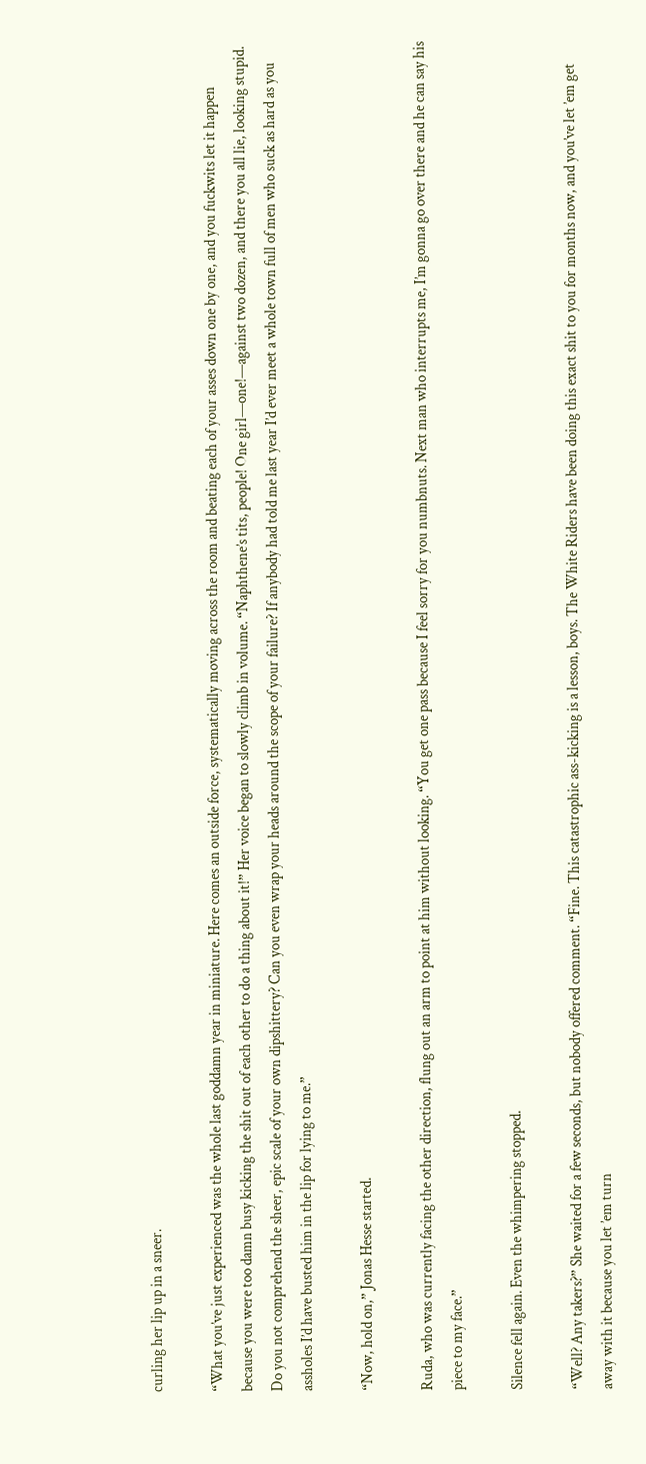curling her lip up in a sneer.

“What you’ve just experienced was the whole last goddamn year in miniature. Here comes an outside force, systematically moving across the room and beating each of your asses down one by one, and you fuckwits let it happen because you were too damn busy kicking the shit out of each other to do a thing about it!” Her voice began to slowly climb in volume. “Naphthene’s tits, people! One girl—one!—against two dozen, and there you all lie, looking stupid. Do you not comprehend the sheer, epic scale of your own dipshittery? Can you even wrap your heads around the scope of your failure? If anybody had told me last year I’d ever meet a whole town full of men who suck as hard as you assholes I’d have busted him in the lip for lying to me.”

“Now, hold on,” Jonas Hesse started.

Ruda, who was currently facing the other direction, flung out an arm to point at him without looking. “You get one pass because I feel sorry for you numbnuts. Next man who interrupts me, I’m gonna go over there and he can say his piece to my face.”

Silence fell again. Even the whimpering stopped.

“Well? Any takers?” She waited for a few seconds, but nobody offered comment. “Fine. This catastrophic ass-kicking is a lesson, boys. The White Riders have been doing this exact shit to you for months now, and you’ve let ’em get away with it because you let ’em turn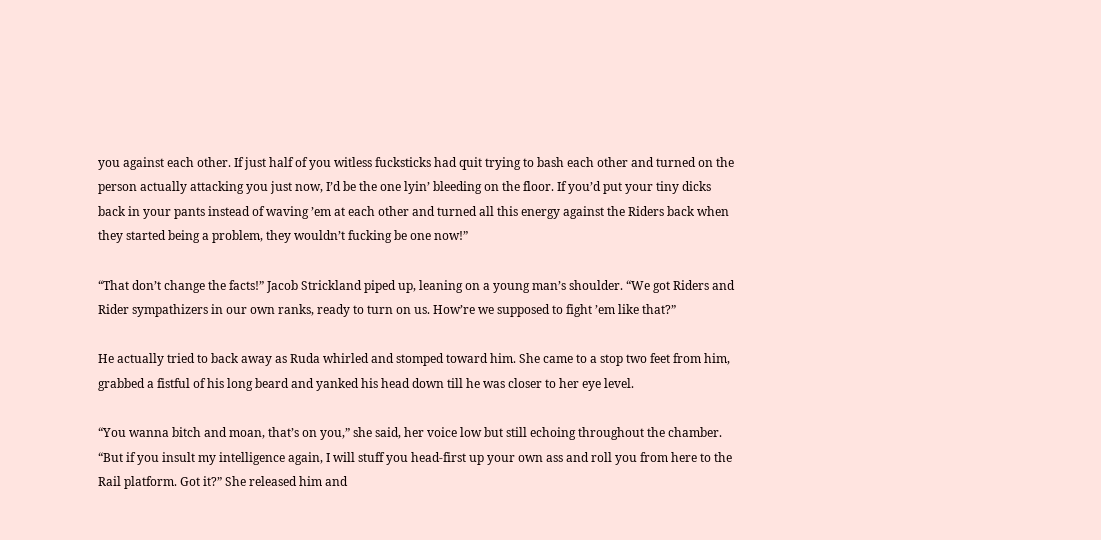you against each other. If just half of you witless fucksticks had quit trying to bash each other and turned on the person actually attacking you just now, I’d be the one lyin’ bleeding on the floor. If you’d put your tiny dicks back in your pants instead of waving ’em at each other and turned all this energy against the Riders back when they started being a problem, they wouldn’t fucking be one now!”

“That don’t change the facts!” Jacob Strickland piped up, leaning on a young man’s shoulder. “We got Riders and Rider sympathizers in our own ranks, ready to turn on us. How’re we supposed to fight ’em like that?”

He actually tried to back away as Ruda whirled and stomped toward him. She came to a stop two feet from him, grabbed a fistful of his long beard and yanked his head down till he was closer to her eye level.

“You wanna bitch and moan, that’s on you,” she said, her voice low but still echoing throughout the chamber. “But if you insult my intelligence again, I will stuff you head-first up your own ass and roll you from here to the Rail platform. Got it?” She released him and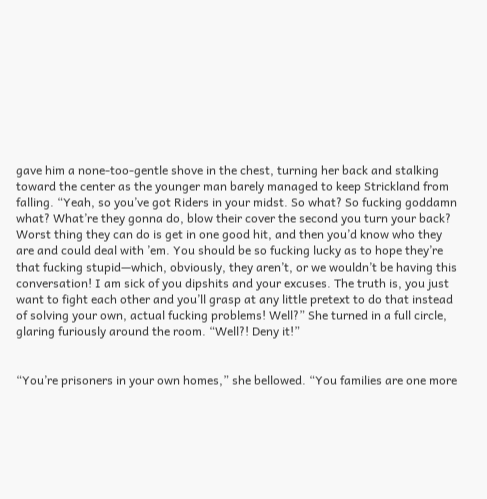gave him a none-too-gentle shove in the chest, turning her back and stalking toward the center as the younger man barely managed to keep Strickland from falling. “Yeah, so you’ve got Riders in your midst. So what? So fucking goddamn what? What’re they gonna do, blow their cover the second you turn your back? Worst thing they can do is get in one good hit, and then you’d know who they are and could deal with ’em. You should be so fucking lucky as to hope they’re that fucking stupid—which, obviously, they aren’t, or we wouldn’t be having this conversation! I am sick of you dipshits and your excuses. The truth is, you just want to fight each other and you’ll grasp at any little pretext to do that instead of solving your own, actual fucking problems! Well?” She turned in a full circle, glaring furiously around the room. “Well?! Deny it!”


“You’re prisoners in your own homes,” she bellowed. “You families are one more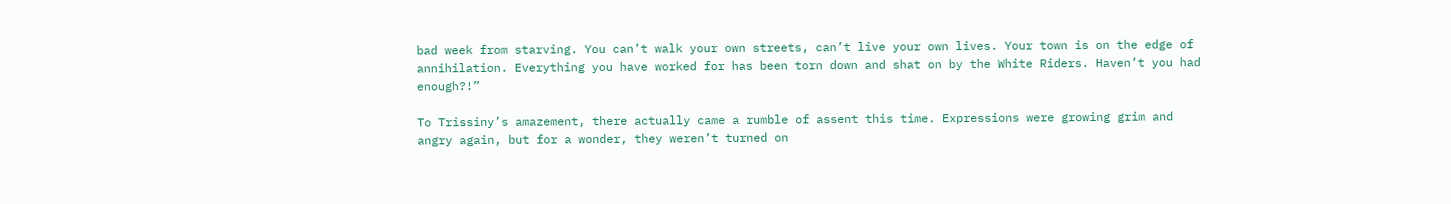bad week from starving. You can’t walk your own streets, can’t live your own lives. Your town is on the edge of annihilation. Everything you have worked for has been torn down and shat on by the White Riders. Haven’t you had enough?!”

To Trissiny’s amazement, there actually came a rumble of assent this time. Expressions were growing grim and angry again, but for a wonder, they weren’t turned on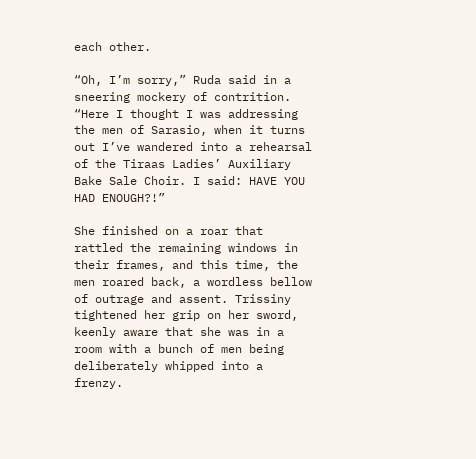each other.

“Oh, I’m sorry,” Ruda said in a sneering mockery of contrition. “Here I thought I was addressing the men of Sarasio, when it turns out I’ve wandered into a rehearsal of the Tiraas Ladies’ Auxiliary Bake Sale Choir. I said: HAVE YOU HAD ENOUGH?!”

She finished on a roar that rattled the remaining windows in their frames, and this time, the men roared back, a wordless bellow of outrage and assent. Trissiny tightened her grip on her sword, keenly aware that she was in a room with a bunch of men being deliberately whipped into a frenzy.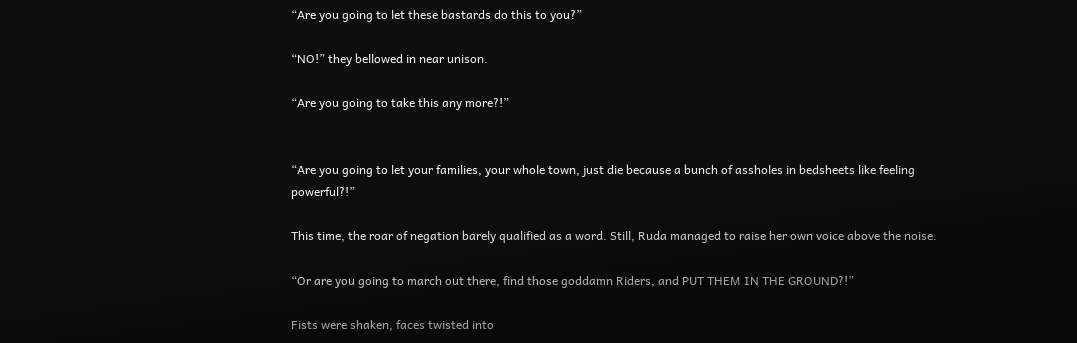“Are you going to let these bastards do this to you?”

“NO!” they bellowed in near unison.

“Are you going to take this any more?!”


“Are you going to let your families, your whole town, just die because a bunch of assholes in bedsheets like feeling powerful?!”

This time, the roar of negation barely qualified as a word. Still, Ruda managed to raise her own voice above the noise.

“Or are you going to march out there, find those goddamn Riders, and PUT THEM IN THE GROUND?!”

Fists were shaken, faces twisted into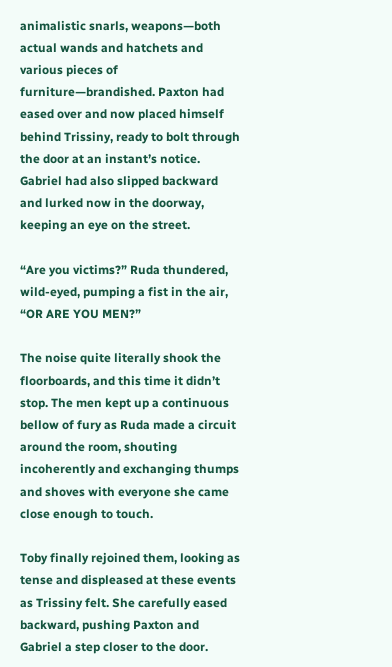animalistic snarls, weapons—both actual wands and hatchets and various pieces of furniture—brandished. Paxton had eased over and now placed himself behind Trissiny, ready to bolt through the door at an instant’s notice. Gabriel had also slipped backward and lurked now in the doorway, keeping an eye on the street.

“Are you victims?” Ruda thundered, wild-eyed, pumping a fist in the air, “OR ARE YOU MEN?”

The noise quite literally shook the floorboards, and this time it didn’t stop. The men kept up a continuous bellow of fury as Ruda made a circuit around the room, shouting incoherently and exchanging thumps and shoves with everyone she came close enough to touch.

Toby finally rejoined them, looking as tense and displeased at these events as Trissiny felt. She carefully eased backward, pushing Paxton and Gabriel a step closer to the door.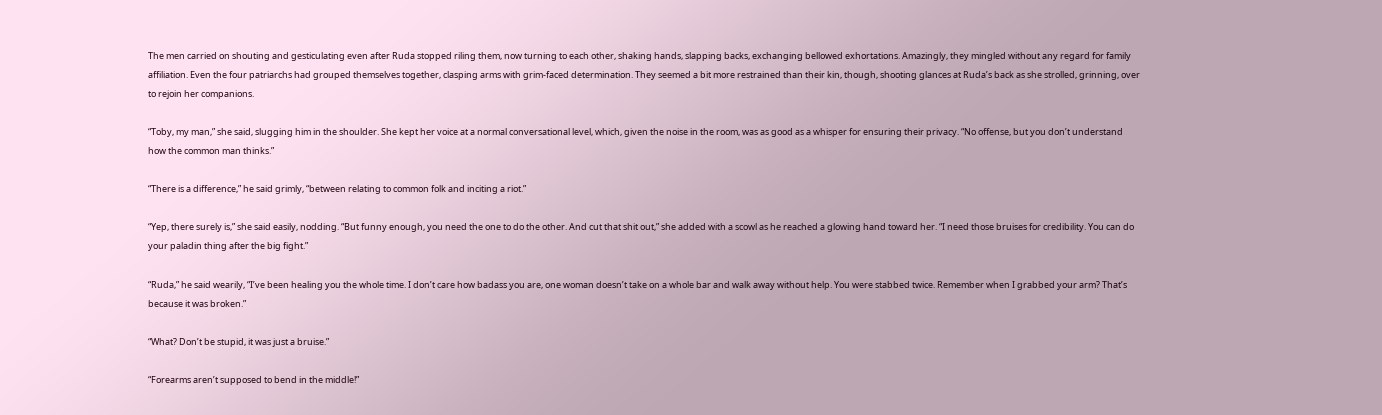The men carried on shouting and gesticulating even after Ruda stopped riling them, now turning to each other, shaking hands, slapping backs, exchanging bellowed exhortations. Amazingly, they mingled without any regard for family affiliation. Even the four patriarchs had grouped themselves together, clasping arms with grim-faced determination. They seemed a bit more restrained than their kin, though, shooting glances at Ruda’s back as she strolled, grinning, over to rejoin her companions.

“Toby, my man,” she said, slugging him in the shoulder. She kept her voice at a normal conversational level, which, given the noise in the room, was as good as a whisper for ensuring their privacy. “No offense, but you don’t understand how the common man thinks.”

“There is a difference,” he said grimly, “between relating to common folk and inciting a riot.”

“Yep, there surely is,” she said easily, nodding. “But funny enough, you need the one to do the other. And cut that shit out,” she added with a scowl as he reached a glowing hand toward her. “I need those bruises for credibility. You can do your paladin thing after the big fight.”

“Ruda,” he said wearily, “I’ve been healing you the whole time. I don’t care how badass you are, one woman doesn’t take on a whole bar and walk away without help. You were stabbed twice. Remember when I grabbed your arm? That’s because it was broken.”

“What? Don’t be stupid, it was just a bruise.”

“Forearms aren’t supposed to bend in the middle!”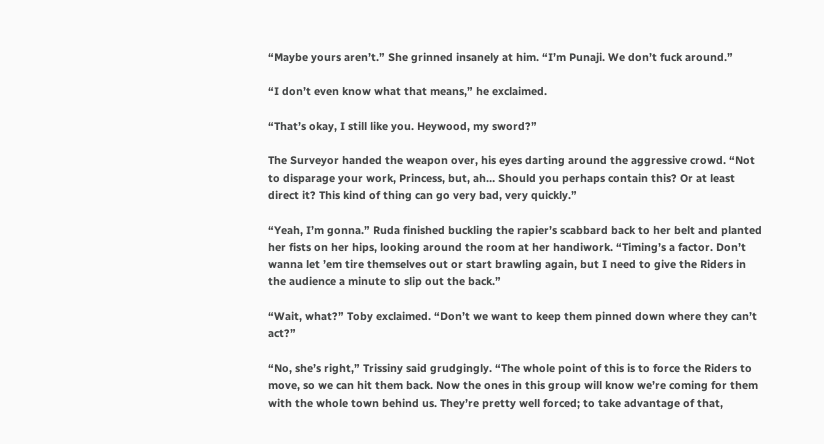“Maybe yours aren’t.” She grinned insanely at him. “I’m Punaji. We don’t fuck around.”

“I don’t even know what that means,” he exclaimed.

“That’s okay, I still like you. Heywood, my sword?”

The Surveyor handed the weapon over, his eyes darting around the aggressive crowd. “Not to disparage your work, Princess, but, ah… Should you perhaps contain this? Or at least direct it? This kind of thing can go very bad, very quickly.”

“Yeah, I’m gonna.” Ruda finished buckling the rapier’s scabbard back to her belt and planted her fists on her hips, looking around the room at her handiwork. “Timing’s a factor. Don’t wanna let ’em tire themselves out or start brawling again, but I need to give the Riders in the audience a minute to slip out the back.”

“Wait, what?” Toby exclaimed. “Don’t we want to keep them pinned down where they can’t act?”

“No, she’s right,” Trissiny said grudgingly. “The whole point of this is to force the Riders to move, so we can hit them back. Now the ones in this group will know we’re coming for them with the whole town behind us. They’re pretty well forced; to take advantage of that,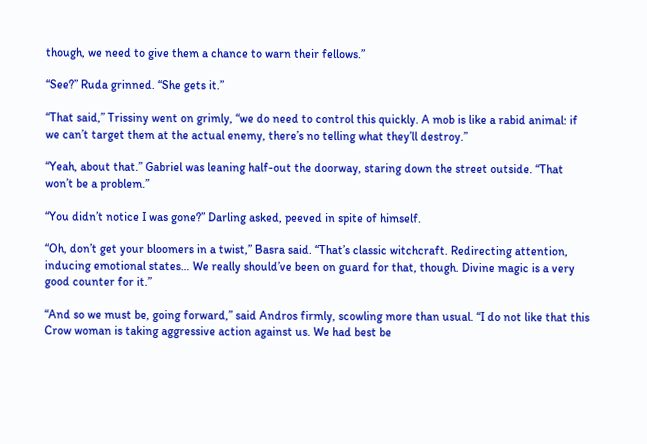though, we need to give them a chance to warn their fellows.”

“See?” Ruda grinned. “She gets it.”

“That said,” Trissiny went on grimly, “we do need to control this quickly. A mob is like a rabid animal: if we can’t target them at the actual enemy, there’s no telling what they’ll destroy.”

“Yeah, about that.” Gabriel was leaning half-out the doorway, staring down the street outside. “That won’t be a problem.”

“You didn’t notice I was gone?” Darling asked, peeved in spite of himself.

“Oh, don’t get your bloomers in a twist,” Basra said. “That’s classic witchcraft. Redirecting attention, inducing emotional states… We really should’ve been on guard for that, though. Divine magic is a very good counter for it.”

“And so we must be, going forward,” said Andros firmly, scowling more than usual. “I do not like that this Crow woman is taking aggressive action against us. We had best be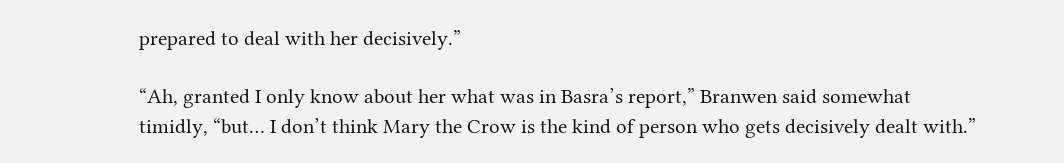prepared to deal with her decisively.”

“Ah, granted I only know about her what was in Basra’s report,” Branwen said somewhat timidly, “but… I don’t think Mary the Crow is the kind of person who gets decisively dealt with.”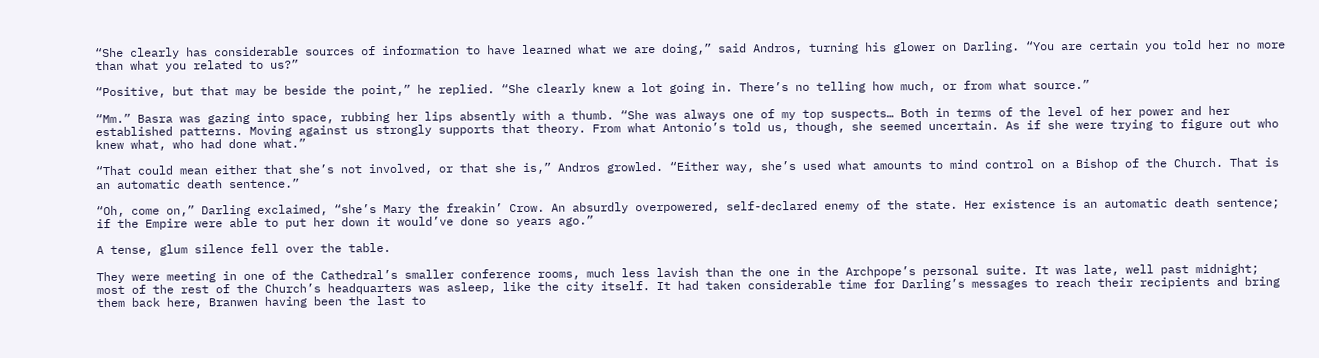“She clearly has considerable sources of information to have learned what we are doing,” said Andros, turning his glower on Darling. “You are certain you told her no more than what you related to us?”

“Positive, but that may be beside the point,” he replied. “She clearly knew a lot going in. There’s no telling how much, or from what source.”

“Mm.” Basra was gazing into space, rubbing her lips absently with a thumb. “She was always one of my top suspects… Both in terms of the level of her power and her established patterns. Moving against us strongly supports that theory. From what Antonio’s told us, though, she seemed uncertain. As if she were trying to figure out who knew what, who had done what.”

“That could mean either that she’s not involved, or that she is,” Andros growled. “Either way, she’s used what amounts to mind control on a Bishop of the Church. That is an automatic death sentence.”

“Oh, come on,” Darling exclaimed, “she’s Mary the freakin’ Crow. An absurdly overpowered, self-declared enemy of the state. Her existence is an automatic death sentence; if the Empire were able to put her down it would’ve done so years ago.”

A tense, glum silence fell over the table.

They were meeting in one of the Cathedral’s smaller conference rooms, much less lavish than the one in the Archpope’s personal suite. It was late, well past midnight; most of the rest of the Church’s headquarters was asleep, like the city itself. It had taken considerable time for Darling’s messages to reach their recipients and bring them back here, Branwen having been the last to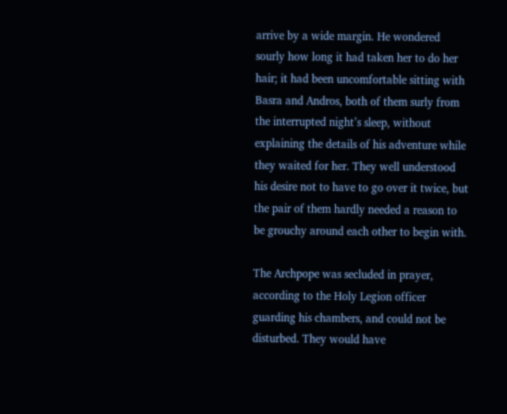arrive by a wide margin. He wondered sourly how long it had taken her to do her hair; it had been uncomfortable sitting with Basra and Andros, both of them surly from the interrupted night’s sleep, without explaining the details of his adventure while they waited for her. They well understood his desire not to have to go over it twice, but the pair of them hardly needed a reason to be grouchy around each other to begin with.

The Archpope was secluded in prayer, according to the Holy Legion officer guarding his chambers, and could not be disturbed. They would have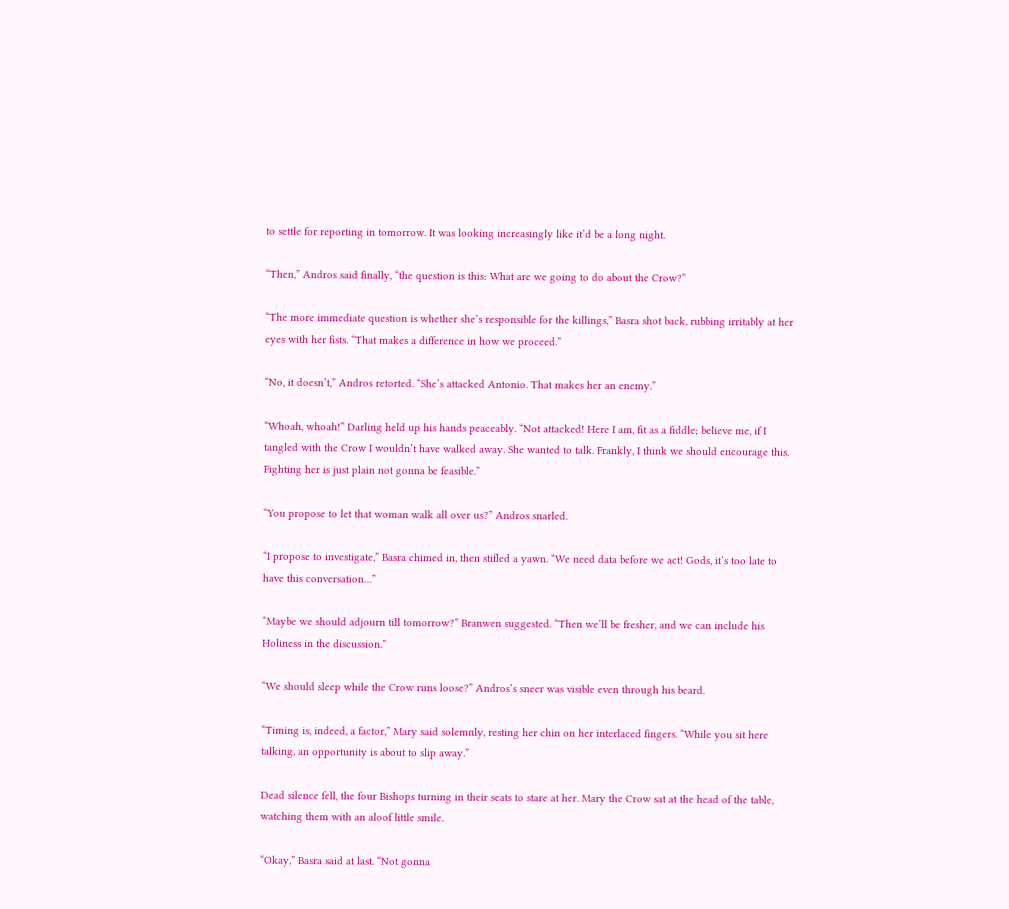to settle for reporting in tomorrow. It was looking increasingly like it’d be a long night.

“Then,” Andros said finally, “the question is this: What are we going to do about the Crow?”

“The more immediate question is whether she’s responsible for the killings,” Basra shot back, rubbing irritably at her eyes with her fists. “That makes a difference in how we proceed.”

“No, it doesn’t,” Andros retorted. “She’s attacked Antonio. That makes her an enemy.”

“Whoah, whoah!” Darling held up his hands peaceably. “Not attacked! Here I am, fit as a fiddle; believe me, if I tangled with the Crow I wouldn’t have walked away. She wanted to talk. Frankly, I think we should encourage this. Fighting her is just plain not gonna be feasible.”

“You propose to let that woman walk all over us?” Andros snarled.

“I propose to investigate,” Basra chimed in, then stifled a yawn. “We need data before we act! Gods, it’s too late to have this conversation…”

“Maybe we should adjourn till tomorrow?” Branwen suggested. “Then we’ll be fresher, and we can include his Holiness in the discussion.”

“We should sleep while the Crow runs loose?” Andros’s sneer was visible even through his beard.

“Timing is, indeed, a factor,” Mary said solemnly, resting her chin on her interlaced fingers. “While you sit here talking, an opportunity is about to slip away.”

Dead silence fell, the four Bishops turning in their seats to stare at her. Mary the Crow sat at the head of the table, watching them with an aloof little smile.

“Okay,” Basra said at last. “Not gonna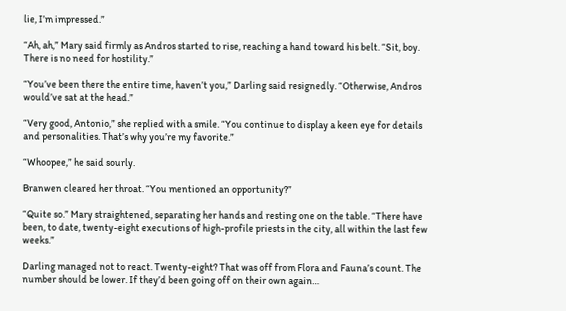lie, I’m impressed.”

“Ah, ah,” Mary said firmly as Andros started to rise, reaching a hand toward his belt. “Sit, boy. There is no need for hostility.”

“You’ve been there the entire time, haven’t you,” Darling said resignedly. “Otherwise, Andros would’ve sat at the head.”

“Very good, Antonio,” she replied with a smile. “You continue to display a keen eye for details and personalities. That’s why you’re my favorite.”

“Whoopee,” he said sourly.

Branwen cleared her throat. “You mentioned an opportunity?”

“Quite so.” Mary straightened, separating her hands and resting one on the table. “There have been, to date, twenty-eight executions of high-profile priests in the city, all within the last few weeks.”

Darling managed not to react. Twenty-eight? That was off from Flora and Fauna’s count. The number should be lower. If they’d been going off on their own again…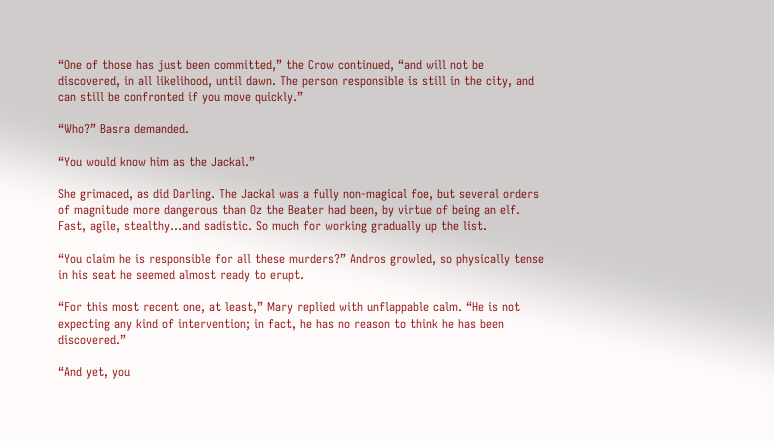“One of those has just been committed,” the Crow continued, “and will not be discovered, in all likelihood, until dawn. The person responsible is still in the city, and can still be confronted if you move quickly.”

“Who?” Basra demanded.

“You would know him as the Jackal.”

She grimaced, as did Darling. The Jackal was a fully non-magical foe, but several orders of magnitude more dangerous than Oz the Beater had been, by virtue of being an elf. Fast, agile, stealthy…and sadistic. So much for working gradually up the list.

“You claim he is responsible for all these murders?” Andros growled, so physically tense in his seat he seemed almost ready to erupt.

“For this most recent one, at least,” Mary replied with unflappable calm. “He is not expecting any kind of intervention; in fact, he has no reason to think he has been discovered.”

“And yet, you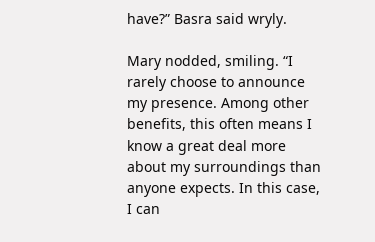have?” Basra said wryly.

Mary nodded, smiling. “I rarely choose to announce my presence. Among other benefits, this often means I know a great deal more about my surroundings than anyone expects. In this case, I can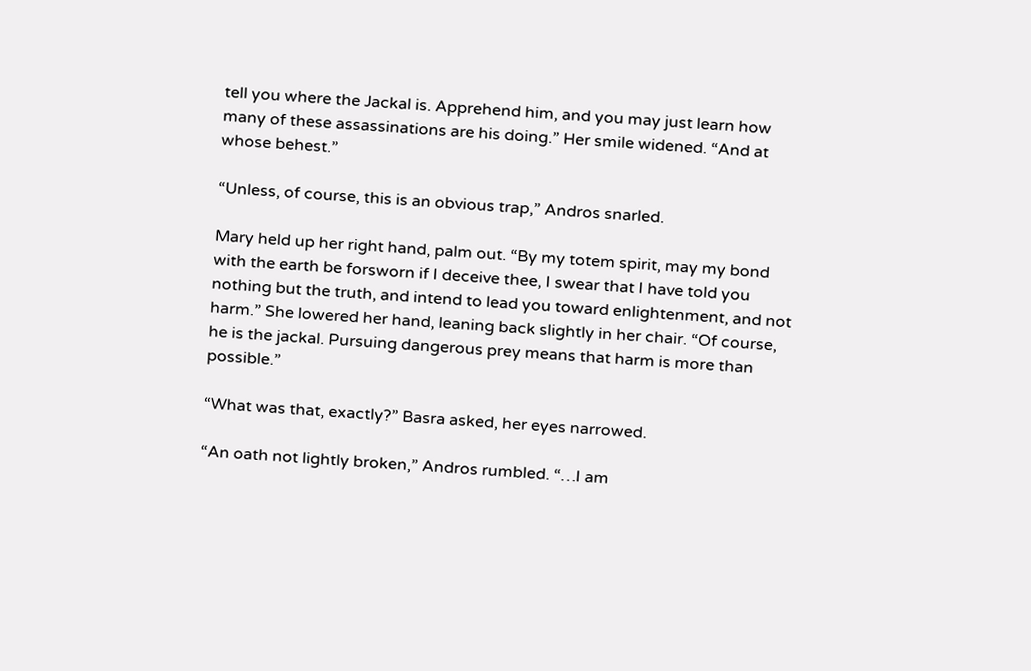tell you where the Jackal is. Apprehend him, and you may just learn how many of these assassinations are his doing.” Her smile widened. “And at whose behest.”

“Unless, of course, this is an obvious trap,” Andros snarled.

Mary held up her right hand, palm out. “By my totem spirit, may my bond with the earth be forsworn if I deceive thee, I swear that I have told you nothing but the truth, and intend to lead you toward enlightenment, and not harm.” She lowered her hand, leaning back slightly in her chair. “Of course, he is the jackal. Pursuing dangerous prey means that harm is more than possible.”

“What was that, exactly?” Basra asked, her eyes narrowed.

“An oath not lightly broken,” Andros rumbled. “…I am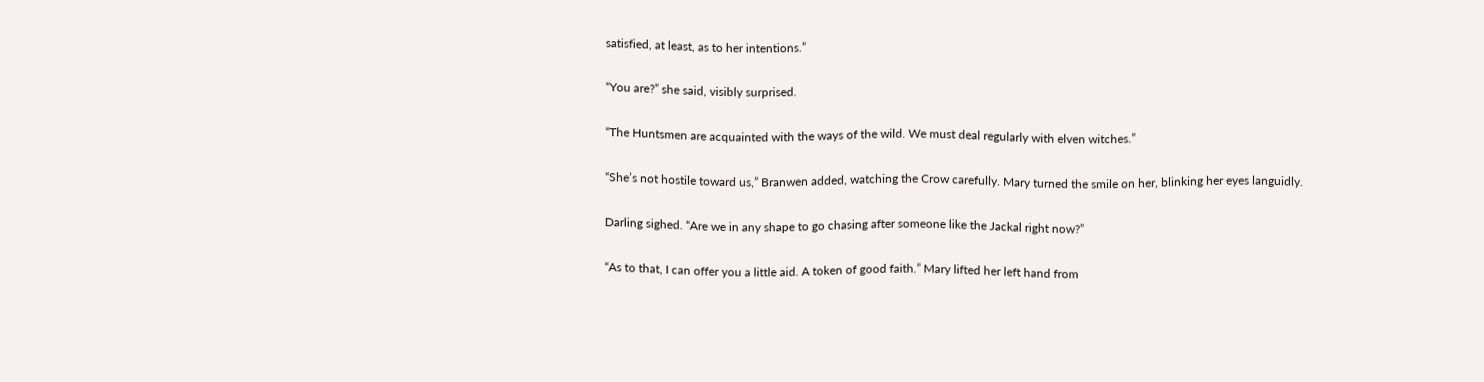satisfied, at least, as to her intentions.”

“You are?” she said, visibly surprised.

“The Huntsmen are acquainted with the ways of the wild. We must deal regularly with elven witches.”

“She’s not hostile toward us,” Branwen added, watching the Crow carefully. Mary turned the smile on her, blinking her eyes languidly.

Darling sighed. “Are we in any shape to go chasing after someone like the Jackal right now?”

“As to that, I can offer you a little aid. A token of good faith.” Mary lifted her left hand from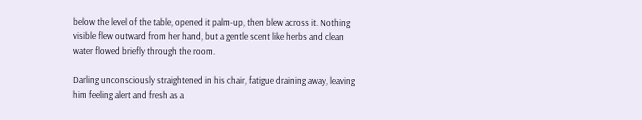below the level of the table, opened it palm-up, then blew across it. Nothing visible flew outward from her hand, but a gentle scent like herbs and clean water flowed briefly through the room.

Darling unconsciously straightened in his chair, fatigue draining away, leaving him feeling alert and fresh as a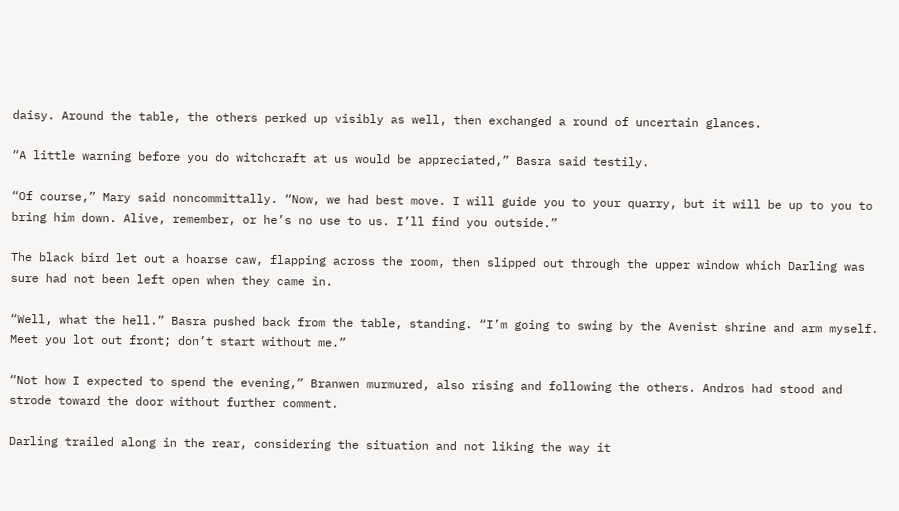daisy. Around the table, the others perked up visibly as well, then exchanged a round of uncertain glances.

“A little warning before you do witchcraft at us would be appreciated,” Basra said testily.

“Of course,” Mary said noncommittally. “Now, we had best move. I will guide you to your quarry, but it will be up to you to bring him down. Alive, remember, or he’s no use to us. I’ll find you outside.”

The black bird let out a hoarse caw, flapping across the room, then slipped out through the upper window which Darling was sure had not been left open when they came in.

“Well, what the hell.” Basra pushed back from the table, standing. “I’m going to swing by the Avenist shrine and arm myself. Meet you lot out front; don’t start without me.”

“Not how I expected to spend the evening,” Branwen murmured, also rising and following the others. Andros had stood and strode toward the door without further comment.

Darling trailed along in the rear, considering the situation and not liking the way it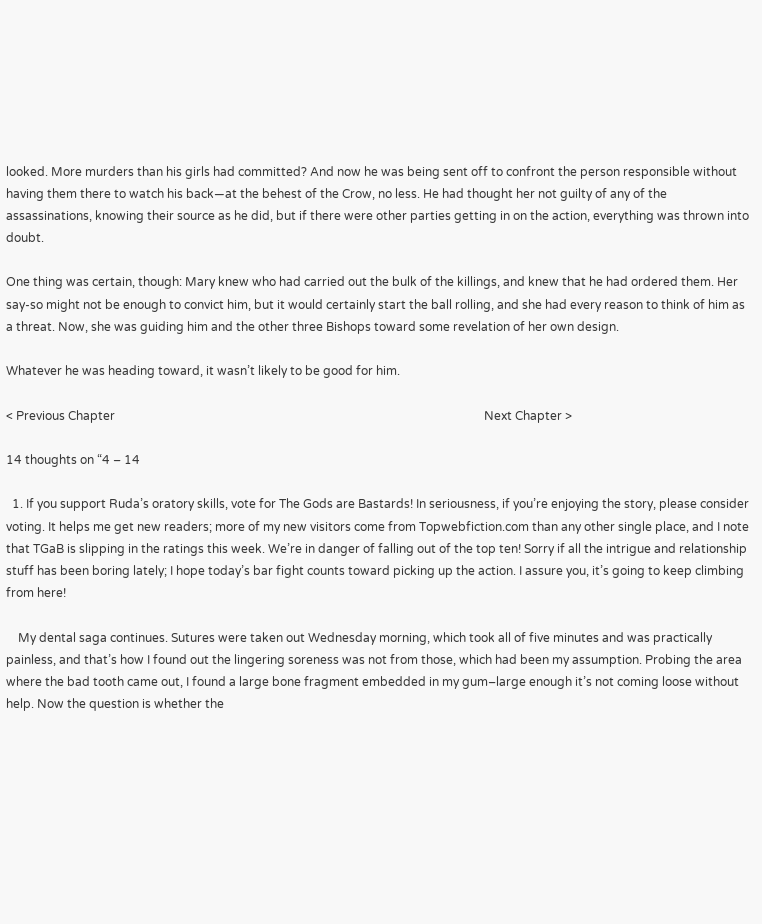looked. More murders than his girls had committed? And now he was being sent off to confront the person responsible without having them there to watch his back—at the behest of the Crow, no less. He had thought her not guilty of any of the assassinations, knowing their source as he did, but if there were other parties getting in on the action, everything was thrown into doubt.

One thing was certain, though: Mary knew who had carried out the bulk of the killings, and knew that he had ordered them. Her say-so might not be enough to convict him, but it would certainly start the ball rolling, and she had every reason to think of him as a threat. Now, she was guiding him and the other three Bishops toward some revelation of her own design.

Whatever he was heading toward, it wasn’t likely to be good for him.

< Previous Chapter                                                                                                                           Next Chapter >

14 thoughts on “4 – 14

  1. If you support Ruda’s oratory skills, vote for The Gods are Bastards! In seriousness, if you’re enjoying the story, please consider voting. It helps me get new readers; more of my new visitors come from Topwebfiction.com than any other single place, and I note that TGaB is slipping in the ratings this week. We’re in danger of falling out of the top ten! Sorry if all the intrigue and relationship stuff has been boring lately; I hope today’s bar fight counts toward picking up the action. I assure you, it’s going to keep climbing from here!

    My dental saga continues. Sutures were taken out Wednesday morning, which took all of five minutes and was practically painless, and that’s how I found out the lingering soreness was not from those, which had been my assumption. Probing the area where the bad tooth came out, I found a large bone fragment embedded in my gum–large enough it’s not coming loose without help. Now the question is whether the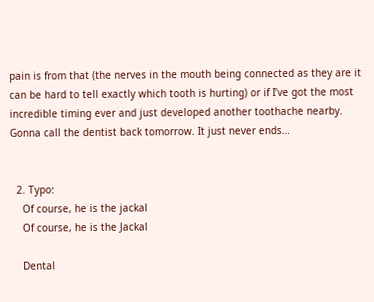pain is from that (the nerves in the mouth being connected as they are it can be hard to tell exactly which tooth is hurting) or if I’ve got the most incredible timing ever and just developed another toothache nearby. Gonna call the dentist back tomorrow. It just never ends…


  2. Typo:
    Of course, he is the jackal
    Of course, he is the Jackal

    Dental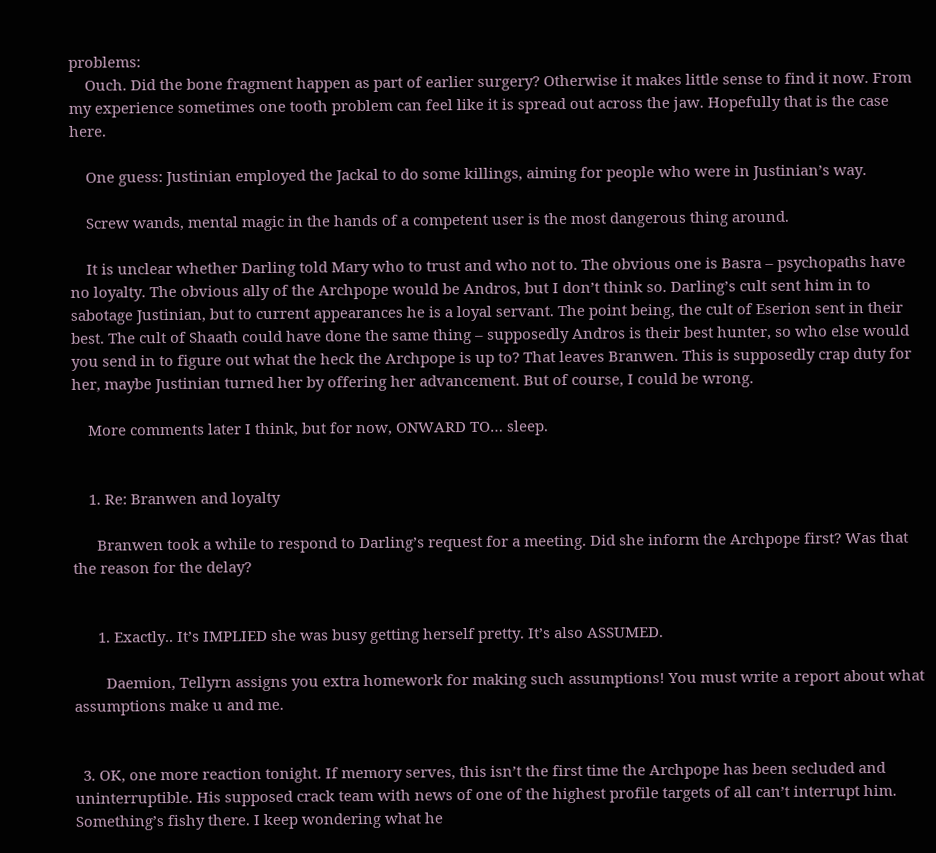problems:
    Ouch. Did the bone fragment happen as part of earlier surgery? Otherwise it makes little sense to find it now. From my experience sometimes one tooth problem can feel like it is spread out across the jaw. Hopefully that is the case here.

    One guess: Justinian employed the Jackal to do some killings, aiming for people who were in Justinian’s way.

    Screw wands, mental magic in the hands of a competent user is the most dangerous thing around.

    It is unclear whether Darling told Mary who to trust and who not to. The obvious one is Basra – psychopaths have no loyalty. The obvious ally of the Archpope would be Andros, but I don’t think so. Darling’s cult sent him in to sabotage Justinian, but to current appearances he is a loyal servant. The point being, the cult of Eserion sent in their best. The cult of Shaath could have done the same thing – supposedly Andros is their best hunter, so who else would you send in to figure out what the heck the Archpope is up to? That leaves Branwen. This is supposedly crap duty for her, maybe Justinian turned her by offering her advancement. But of course, I could be wrong.

    More comments later I think, but for now, ONWARD TO… sleep.


    1. Re: Branwen and loyalty

      Branwen took a while to respond to Darling’s request for a meeting. Did she inform the Archpope first? Was that the reason for the delay?


      1. Exactly.. It’s IMPLIED she was busy getting herself pretty. It’s also ASSUMED.

        Daemion, Tellyrn assigns you extra homework for making such assumptions! You must write a report about what assumptions make u and me.


  3. OK, one more reaction tonight. If memory serves, this isn’t the first time the Archpope has been secluded and uninterruptible. His supposed crack team with news of one of the highest profile targets of all can’t interrupt him. Something’s fishy there. I keep wondering what he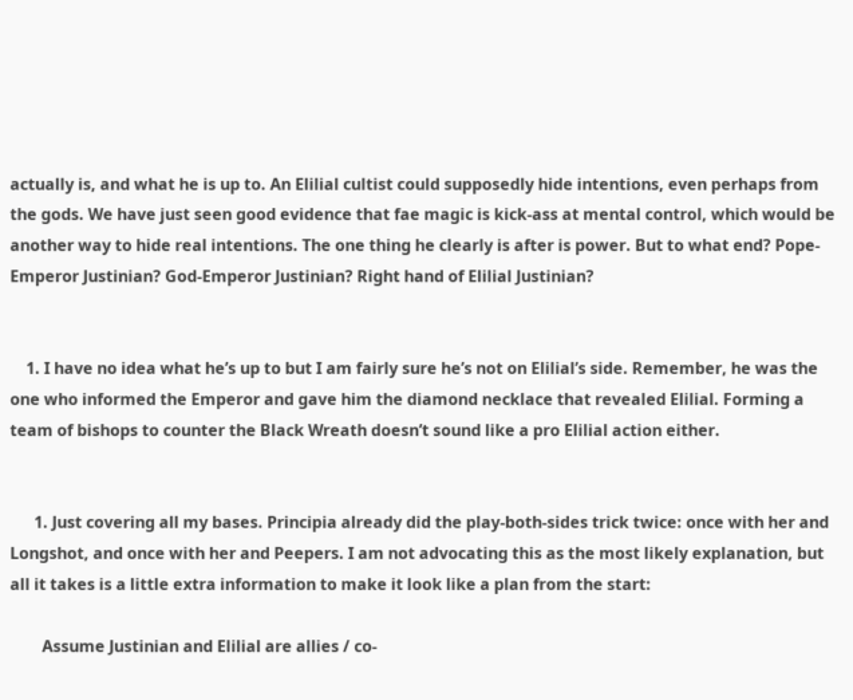actually is, and what he is up to. An Elilial cultist could supposedly hide intentions, even perhaps from the gods. We have just seen good evidence that fae magic is kick-ass at mental control, which would be another way to hide real intentions. The one thing he clearly is after is power. But to what end? Pope-Emperor Justinian? God-Emperor Justinian? Right hand of Elilial Justinian?


    1. I have no idea what he’s up to but I am fairly sure he’s not on Elilial’s side. Remember, he was the one who informed the Emperor and gave him the diamond necklace that revealed Elilial. Forming a team of bishops to counter the Black Wreath doesn’t sound like a pro Elilial action either.


      1. Just covering all my bases. Principia already did the play-both-sides trick twice: once with her and Longshot, and once with her and Peepers. I am not advocating this as the most likely explanation, but all it takes is a little extra information to make it look like a plan from the start:

        Assume Justinian and Elilial are allies / co-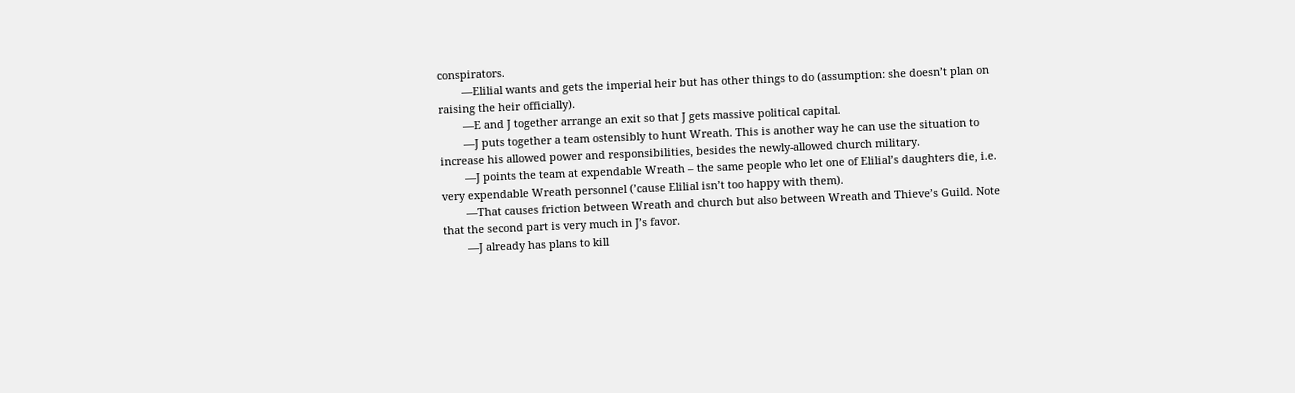conspirators.
        —Elilial wants and gets the imperial heir but has other things to do (assumption: she doesn’t plan on raising the heir officially).
        —E and J together arrange an exit so that J gets massive political capital.
        —J puts together a team ostensibly to hunt Wreath. This is another way he can use the situation to increase his allowed power and responsibilities, besides the newly-allowed church military.
        —J points the team at expendable Wreath – the same people who let one of Elilial’s daughters die, i.e. very expendable Wreath personnel (’cause Elilial isn’t too happy with them).
        —That causes friction between Wreath and church but also between Wreath and Thieve’s Guild. Note that the second part is very much in J’s favor.
        —J already has plans to kill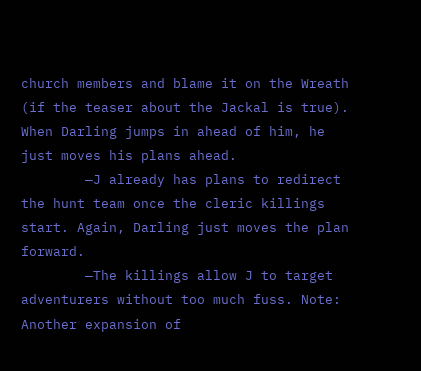church members and blame it on the Wreath (if the teaser about the Jackal is true). When Darling jumps in ahead of him, he just moves his plans ahead.
        —J already has plans to redirect the hunt team once the cleric killings start. Again, Darling just moves the plan forward.
        —The killings allow J to target adventurers without too much fuss. Note: Another expansion of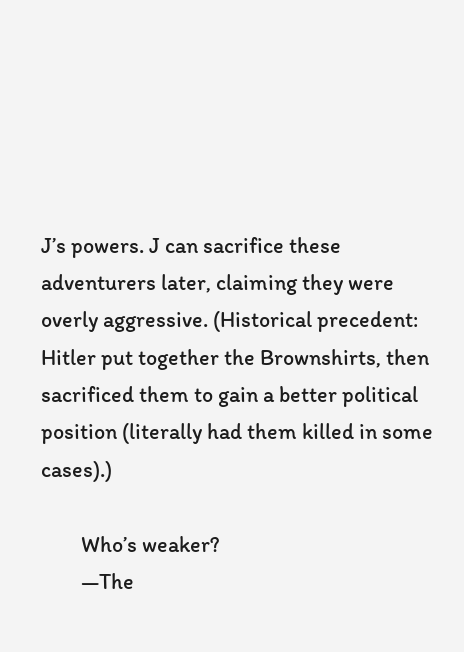J’s powers. J can sacrifice these adventurers later, claiming they were overly aggressive. (Historical precedent: Hitler put together the Brownshirts, then sacrificed them to gain a better political position (literally had them killed in some cases).)

        Who’s weaker?
        —The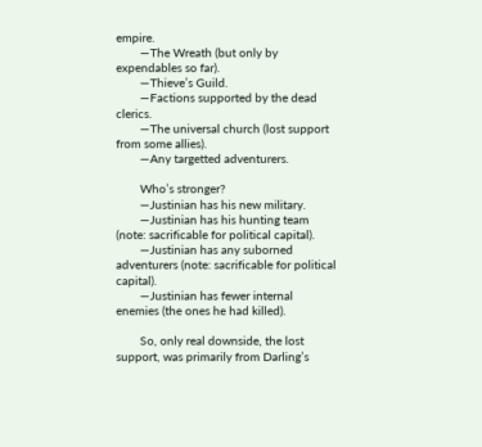empire.
        —The Wreath (but only by expendables so far).
        —Thieve’s Guild.
        —Factions supported by the dead clerics.
        —The universal church (lost support from some allies).
        —Any targetted adventurers.

        Who’s stronger?
        —Justinian has his new military.
        —Justinian has his hunting team (note: sacrificable for political capital).
        —Justinian has any suborned adventurers (note: sacrificable for political capital).
        —Justinian has fewer internal enemies (the ones he had killed).

        So, only real downside, the lost support, was primarily from Darling’s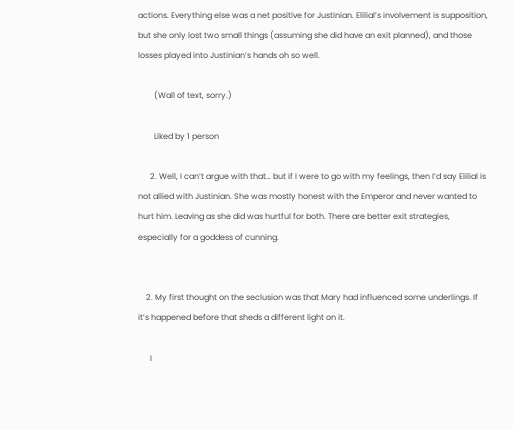actions. Everything else was a net positive for Justinian. Elilial’s involvement is supposition, but she only lost two small things (assuming she did have an exit planned), and those losses played into Justinian’s hands oh so well.

        (Wall of text, sorry.)

        Liked by 1 person

      2. Well, I can’t argue with that… but if I were to go with my feelings, then I’d say Elilial is not allied with Justinian. She was mostly honest with the Emperor and never wanted to hurt him. Leaving as she did was hurtful for both. There are better exit strategies, especially for a goddess of cunning.


    2. My first thought on the seclusion was that Mary had influenced some underlings. If it’s happened before that sheds a different light on it.

      I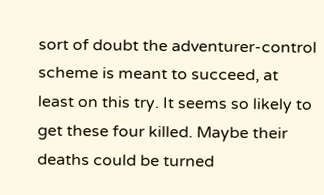sort of doubt the adventurer-control scheme is meant to succeed, at least on this try. It seems so likely to get these four killed. Maybe their deaths could be turned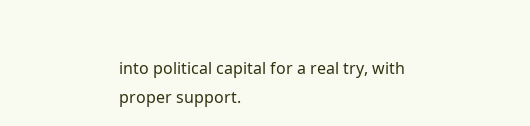into political capital for a real try, with proper support.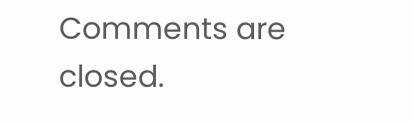Comments are closed.